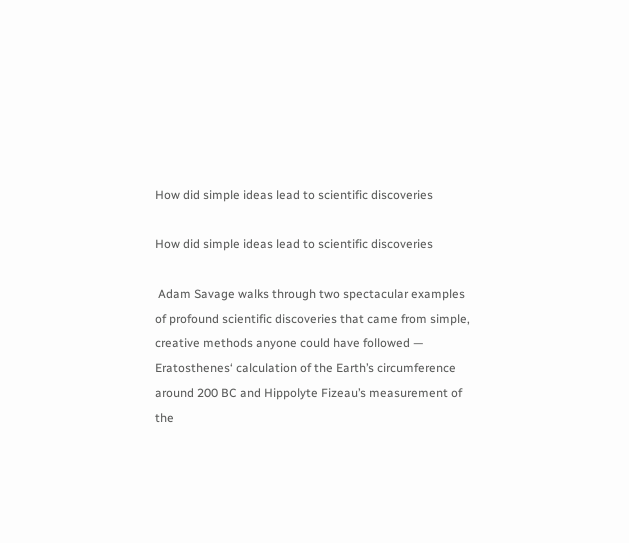How did simple ideas lead to scientific discoveries

How did simple ideas lead to scientific discoveries

 Adam Savage walks through two spectacular examples of profound scientific discoveries that came from simple, creative methods anyone could have followed — Eratosthenes‘ calculation of the Earth’s circumference around 200 BC and Hippolyte Fizeau’s measurement of the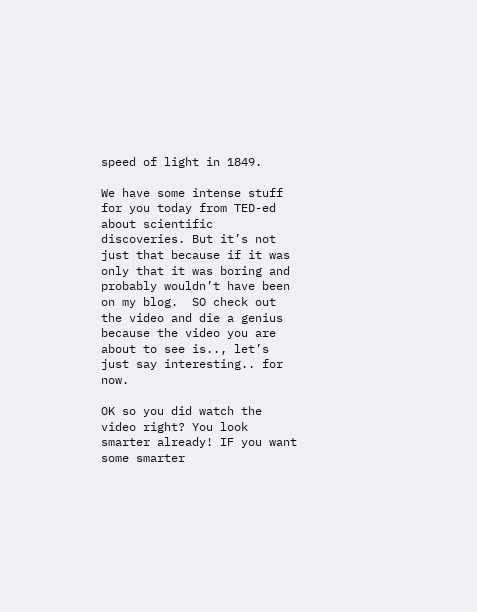speed of light in 1849.

We have some intense stuff for you today from TED-ed  about scientific discoveries. But it’s not just that because if it was only that it was boring and probably wouldn’t have been on my blog.  SO check out the video and die a genius because the video you are about to see is.., let’s just say interesting.. for now.

OK so you did watch the video right? You look smarter already! IF you want some smarter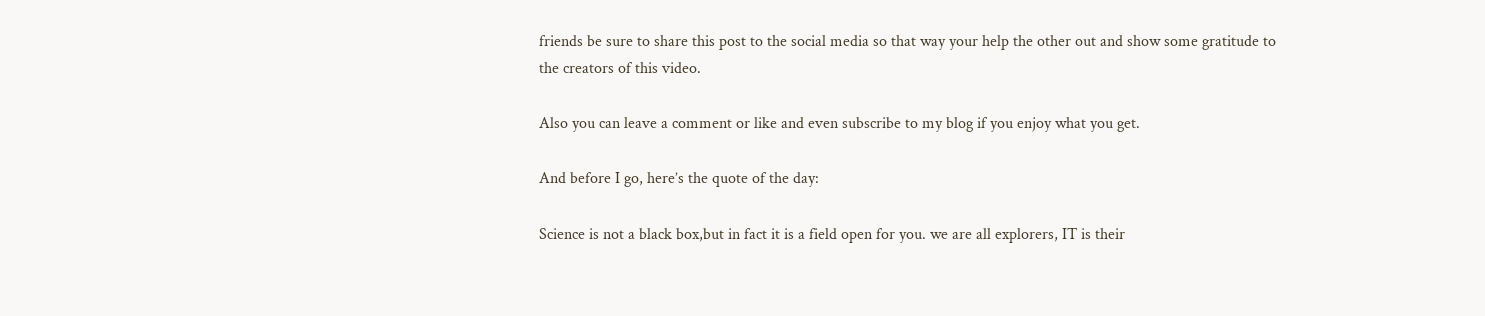friends be sure to share this post to the social media so that way your help the other out and show some gratitude to the creators of this video.

Also you can leave a comment or like and even subscribe to my blog if you enjoy what you get.

And before I go, here’s the quote of the day:

Science is not a black box,but in fact it is a field open for you. we are all explorers, IT is their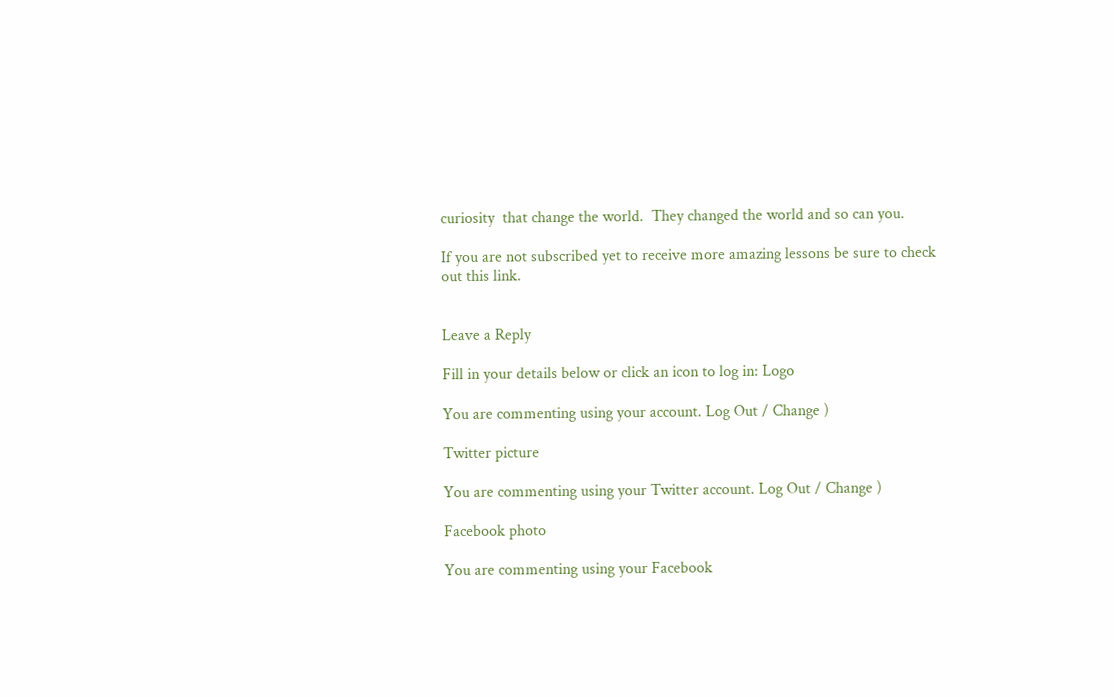curiosity  that change the world.  They changed the world and so can you.

If you are not subscribed yet to receive more amazing lessons be sure to check out this link.


Leave a Reply

Fill in your details below or click an icon to log in: Logo

You are commenting using your account. Log Out / Change )

Twitter picture

You are commenting using your Twitter account. Log Out / Change )

Facebook photo

You are commenting using your Facebook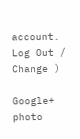account. Log Out / Change )

Google+ photo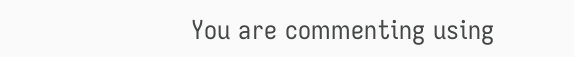You are commenting using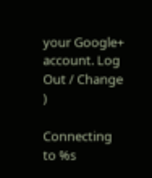your Google+ account. Log Out / Change )

Connecting to %s